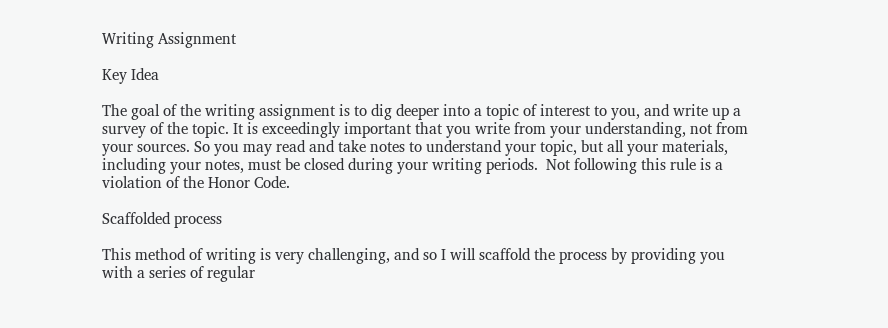Writing Assignment

Key Idea

The goal of the writing assignment is to dig deeper into a topic of interest to you, and write up a survey of the topic. It is exceedingly important that you write from your understanding, not from your sources. So you may read and take notes to understand your topic, but all your materials, including your notes, must be closed during your writing periods.  Not following this rule is a violation of the Honor Code.

Scaffolded process

This method of writing is very challenging, and so I will scaffold the process by providing you with a series of regular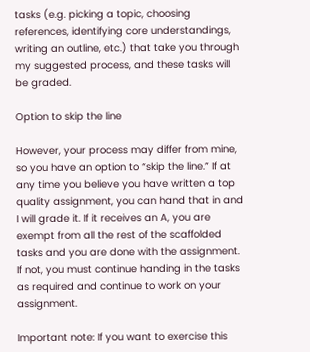tasks (e.g. picking a topic, choosing references, identifying core understandings, writing an outline, etc.) that take you through my suggested process, and these tasks will be graded.

Option to skip the line

However, your process may differ from mine, so you have an option to “skip the line.” If at any time you believe you have written a top quality assignment, you can hand that in and I will grade it. If it receives an A, you are exempt from all the rest of the scaffolded tasks and you are done with the assignment. If not, you must continue handing in the tasks as required and continue to work on your assignment.

Important note: If you want to exercise this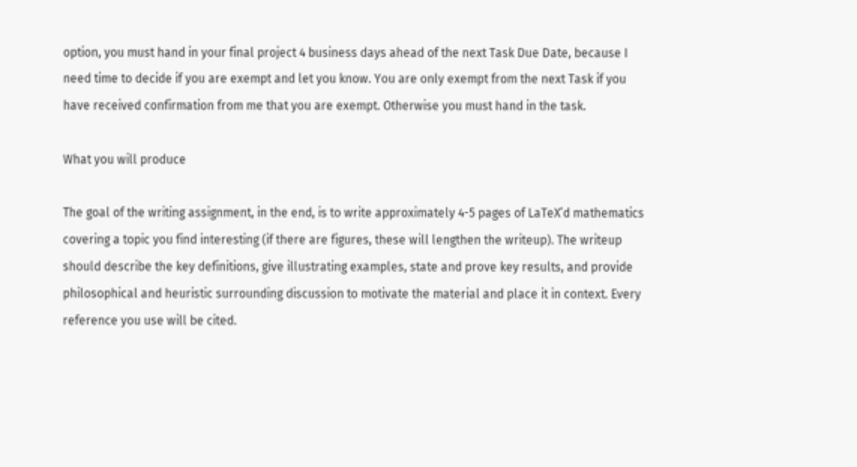option, you must hand in your final project 4 business days ahead of the next Task Due Date, because I need time to decide if you are exempt and let you know. You are only exempt from the next Task if you have received confirmation from me that you are exempt. Otherwise you must hand in the task.

What you will produce

The goal of the writing assignment, in the end, is to write approximately 4-5 pages of LaTeX’d mathematics covering a topic you find interesting (if there are figures, these will lengthen the writeup). The writeup should describe the key definitions, give illustrating examples, state and prove key results, and provide philosophical and heuristic surrounding discussion to motivate the material and place it in context. Every reference you use will be cited.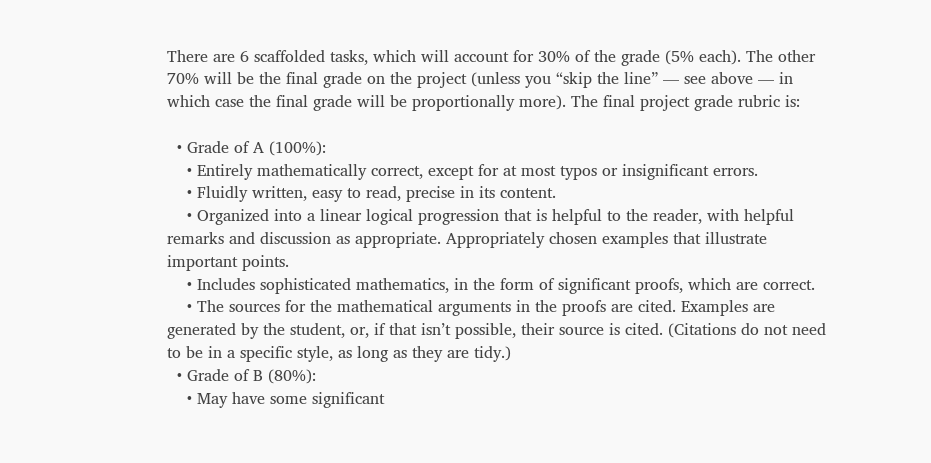There are 6 scaffolded tasks, which will account for 30% of the grade (5% each). The other 70% will be the final grade on the project (unless you “skip the line” — see above — in which case the final grade will be proportionally more). The final project grade rubric is:

  • Grade of A (100%):
    • Entirely mathematically correct, except for at most typos or insignificant errors.
    • Fluidly written, easy to read, precise in its content.
    • Organized into a linear logical progression that is helpful to the reader, with helpful remarks and discussion as appropriate. Appropriately chosen examples that illustrate important points.
    • Includes sophisticated mathematics, in the form of significant proofs, which are correct.
    • The sources for the mathematical arguments in the proofs are cited. Examples are generated by the student, or, if that isn’t possible, their source is cited. (Citations do not need to be in a specific style, as long as they are tidy.)
  • Grade of B (80%):
    • May have some significant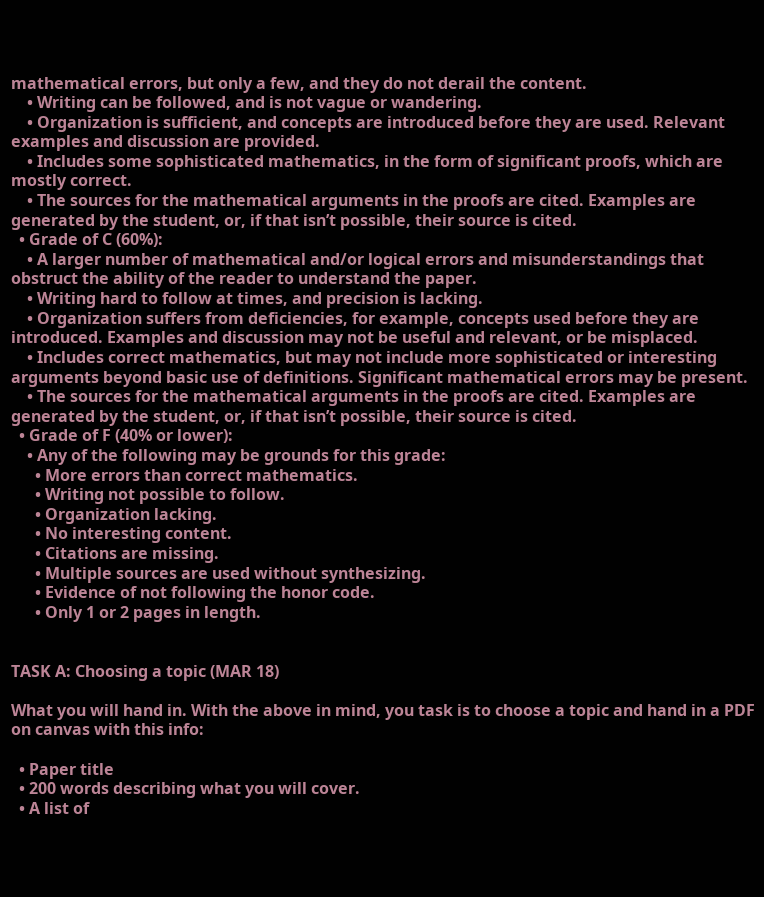mathematical errors, but only a few, and they do not derail the content.
    • Writing can be followed, and is not vague or wandering.
    • Organization is sufficient, and concepts are introduced before they are used. Relevant examples and discussion are provided.
    • Includes some sophisticated mathematics, in the form of significant proofs, which are mostly correct.
    • The sources for the mathematical arguments in the proofs are cited. Examples are generated by the student, or, if that isn’t possible, their source is cited.
  • Grade of C (60%):
    • A larger number of mathematical and/or logical errors and misunderstandings that obstruct the ability of the reader to understand the paper.
    • Writing hard to follow at times, and precision is lacking.
    • Organization suffers from deficiencies, for example, concepts used before they are introduced. Examples and discussion may not be useful and relevant, or be misplaced.
    • Includes correct mathematics, but may not include more sophisticated or interesting arguments beyond basic use of definitions. Significant mathematical errors may be present.
    • The sources for the mathematical arguments in the proofs are cited. Examples are generated by the student, or, if that isn’t possible, their source is cited.
  • Grade of F (40% or lower):
    • Any of the following may be grounds for this grade:
      • More errors than correct mathematics.
      • Writing not possible to follow.
      • Organization lacking.
      • No interesting content.
      • Citations are missing.
      • Multiple sources are used without synthesizing.
      • Evidence of not following the honor code.
      • Only 1 or 2 pages in length.


TASK A: Choosing a topic (MAR 18)

What you will hand in. With the above in mind, you task is to choose a topic and hand in a PDF on canvas with this info:

  • Paper title
  • 200 words describing what you will cover.
  • A list of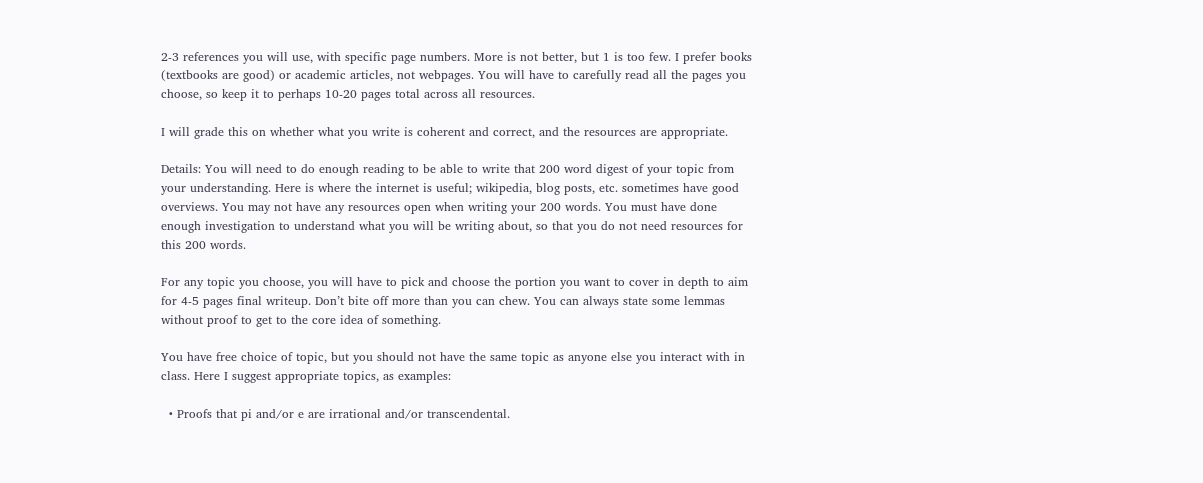2-3 references you will use, with specific page numbers. More is not better, but 1 is too few. I prefer books (textbooks are good) or academic articles, not webpages. You will have to carefully read all the pages you choose, so keep it to perhaps 10-20 pages total across all resources.

I will grade this on whether what you write is coherent and correct, and the resources are appropriate.

Details: You will need to do enough reading to be able to write that 200 word digest of your topic from your understanding. Here is where the internet is useful; wikipedia, blog posts, etc. sometimes have good overviews. You may not have any resources open when writing your 200 words. You must have done enough investigation to understand what you will be writing about, so that you do not need resources for this 200 words.

For any topic you choose, you will have to pick and choose the portion you want to cover in depth to aim for 4-5 pages final writeup. Don’t bite off more than you can chew. You can always state some lemmas without proof to get to the core idea of something.

You have free choice of topic, but you should not have the same topic as anyone else you interact with in class. Here I suggest appropriate topics, as examples:

  • Proofs that pi and/or e are irrational and/or transcendental.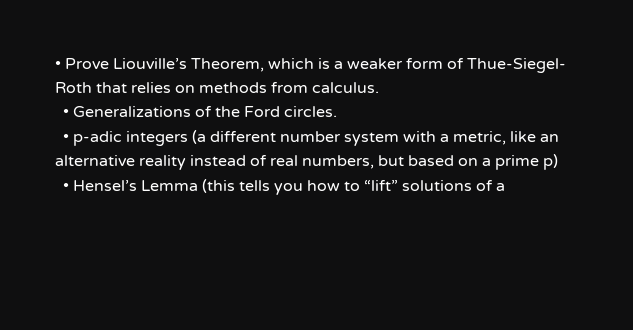• Prove Liouville’s Theorem, which is a weaker form of Thue-Siegel-Roth that relies on methods from calculus.
  • Generalizations of the Ford circles.
  • p-adic integers (a different number system with a metric, like an alternative reality instead of real numbers, but based on a prime p)
  • Hensel’s Lemma (this tells you how to “lift” solutions of a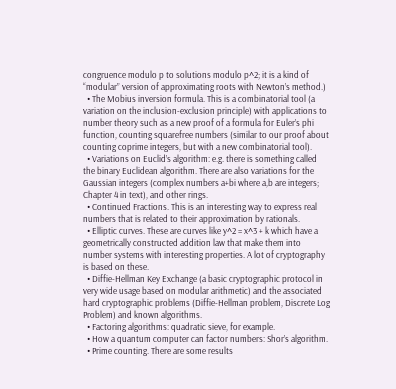congruence modulo p to solutions modulo p^2; it is a kind of “modular” version of approximating roots with Newton’s method.)
  • The Mobius inversion formula. This is a combinatorial tool (a variation on the inclusion-exclusion principle) with applications to number theory such as a new proof of a formula for Euler’s phi function, counting squarefree numbers (similar to our proof about counting coprime integers, but with a new combinatorial tool).
  • Variations on Euclid’s algorithm: e.g. there is something called the binary Euclidean algorithm. There are also variations for the Gaussian integers (complex numbers a+bi where a,b are integers; Chapter 4 in text), and other rings.
  • Continued Fractions. This is an interesting way to express real numbers that is related to their approximation by rationals.
  • Elliptic curves. These are curves like y^2 = x^3 + k which have a geometrically constructed addition law that make them into number systems with interesting properties. A lot of cryptography is based on these.
  • Diffie-Hellman Key Exchange (a basic cryptographic protocol in very wide usage based on modular arithmetic) and the associated hard cryptographic problems (Diffie-Hellman problem, Discrete Log Problem) and known algorithms.
  • Factoring algorithms: quadratic sieve, for example.
  • How a quantum computer can factor numbers: Shor’s algorithm.
  • Prime counting. There are some results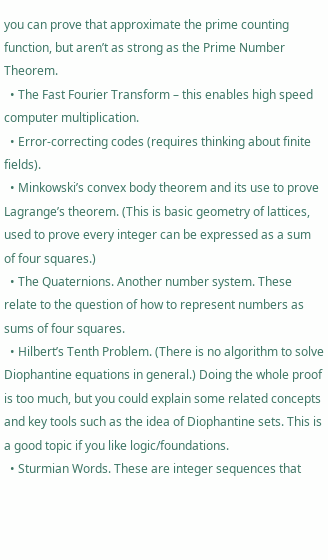you can prove that approximate the prime counting function, but aren’t as strong as the Prime Number Theorem.
  • The Fast Fourier Transform – this enables high speed computer multiplication.
  • Error-correcting codes (requires thinking about finite fields).
  • Minkowski’s convex body theorem and its use to prove Lagrange’s theorem. (This is basic geometry of lattices, used to prove every integer can be expressed as a sum of four squares.)
  • The Quaternions. Another number system. These relate to the question of how to represent numbers as sums of four squares.
  • Hilbert’s Tenth Problem. (There is no algorithm to solve Diophantine equations in general.) Doing the whole proof is too much, but you could explain some related concepts and key tools such as the idea of Diophantine sets. This is a good topic if you like logic/foundations.
  • Sturmian Words. These are integer sequences that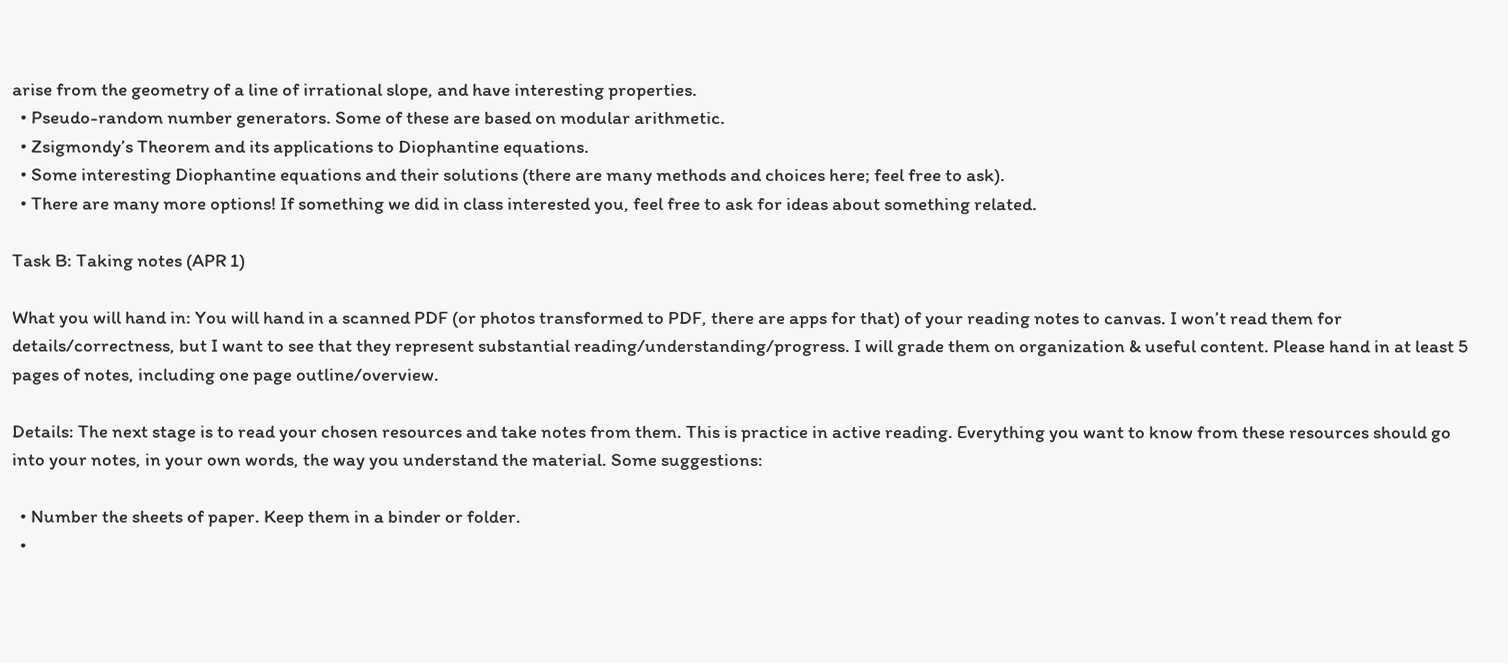arise from the geometry of a line of irrational slope, and have interesting properties.
  • Pseudo-random number generators. Some of these are based on modular arithmetic.
  • Zsigmondy’s Theorem and its applications to Diophantine equations.
  • Some interesting Diophantine equations and their solutions (there are many methods and choices here; feel free to ask).
  • There are many more options! If something we did in class interested you, feel free to ask for ideas about something related.

Task B: Taking notes (APR 1)

What you will hand in: You will hand in a scanned PDF (or photos transformed to PDF, there are apps for that) of your reading notes to canvas. I won’t read them for details/correctness, but I want to see that they represent substantial reading/understanding/progress. I will grade them on organization & useful content. Please hand in at least 5 pages of notes, including one page outline/overview.

Details: The next stage is to read your chosen resources and take notes from them. This is practice in active reading. Everything you want to know from these resources should go into your notes, in your own words, the way you understand the material. Some suggestions:

  • Number the sheets of paper. Keep them in a binder or folder.
  •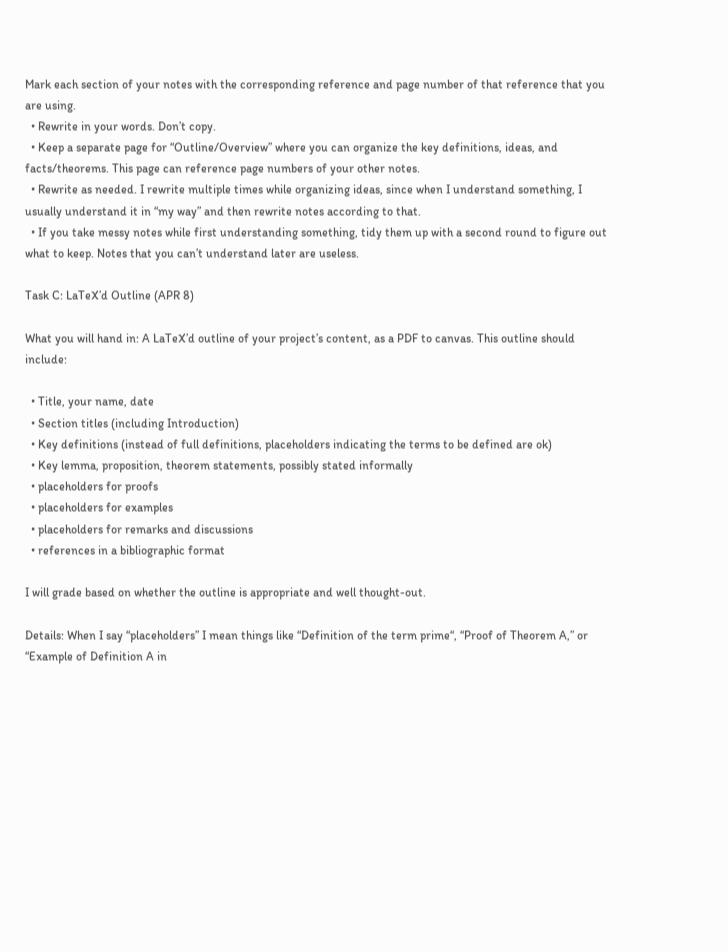Mark each section of your notes with the corresponding reference and page number of that reference that you are using.
  • Rewrite in your words. Don’t copy.
  • Keep a separate page for “Outline/Overview” where you can organize the key definitions, ideas, and facts/theorems. This page can reference page numbers of your other notes.
  • Rewrite as needed. I rewrite multiple times while organizing ideas, since when I understand something, I usually understand it in “my way” and then rewrite notes according to that.
  • If you take messy notes while first understanding something, tidy them up with a second round to figure out what to keep. Notes that you can’t understand later are useless.

Task C: LaTeX’d Outline (APR 8)

What you will hand in: A LaTeX’d outline of your project’s content, as a PDF to canvas. This outline should include:

  • Title, your name, date
  • Section titles (including Introduction)
  • Key definitions (instead of full definitions, placeholders indicating the terms to be defined are ok)
  • Key lemma, proposition, theorem statements, possibly stated informally
  • placeholders for proofs
  • placeholders for examples
  • placeholders for remarks and discussions
  • references in a bibliographic format

I will grade based on whether the outline is appropriate and well thought-out.

Details: When I say “placeholders” I mean things like “Definition of the term prime“, “Proof of Theorem A,” or “Example of Definition A in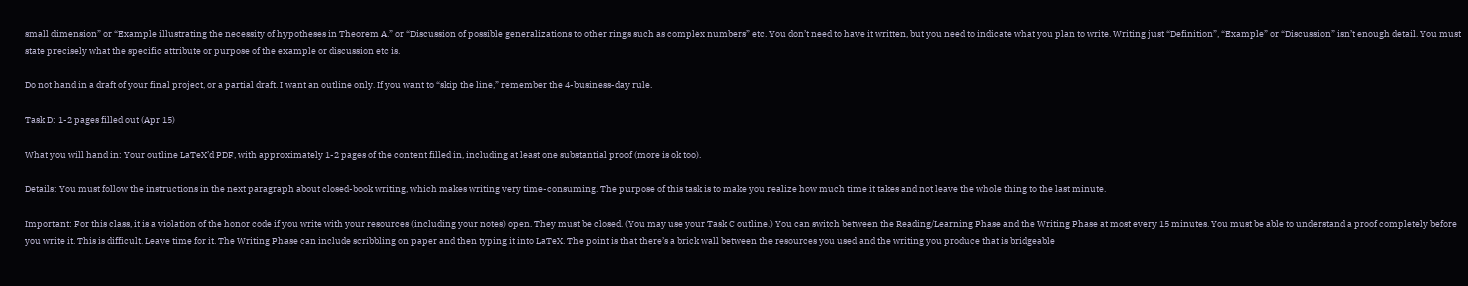small dimension” or “Example illustrating the necessity of hypotheses in Theorem A.” or “Discussion of possible generalizations to other rings such as complex numbers” etc. You don’t need to have it written, but you need to indicate what you plan to write. Writing just “Definition”, “Example” or “Discussion” isn’t enough detail. You must state precisely what the specific attribute or purpose of the example or discussion etc is.

Do not hand in a draft of your final project, or a partial draft. I want an outline only. If you want to “skip the line,” remember the 4-business-day rule.

Task D: 1-2 pages filled out (Apr 15)

What you will hand in: Your outline LaTeX’d PDF, with approximately 1-2 pages of the content filled in, including at least one substantial proof (more is ok too).

Details: You must follow the instructions in the next paragraph about closed-book writing, which makes writing very time-consuming. The purpose of this task is to make you realize how much time it takes and not leave the whole thing to the last minute.

Important: For this class, it is a violation of the honor code if you write with your resources (including your notes) open. They must be closed. (You may use your Task C outline.) You can switch between the Reading/Learning Phase and the Writing Phase at most every 15 minutes. You must be able to understand a proof completely before you write it. This is difficult. Leave time for it. The Writing Phase can include scribbling on paper and then typing it into LaTeX. The point is that there’s a brick wall between the resources you used and the writing you produce that is bridgeable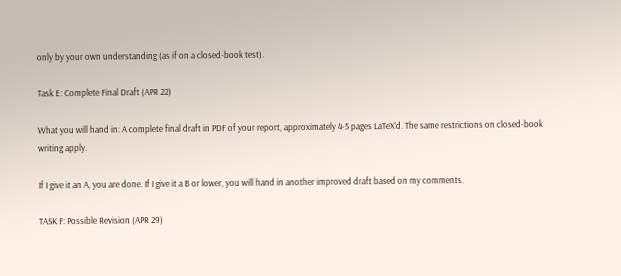only by your own understanding (as if on a closed-book test).

Task E: Complete Final Draft (APR 22)

What you will hand in: A complete final draft in PDF of your report, approximately 4-5 pages LaTeX’d. The same restrictions on closed-book writing apply.

If I give it an A, you are done. If I give it a B or lower, you will hand in another improved draft based on my comments.

TASK F: Possible Revision (APR 29)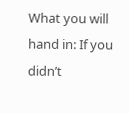What you will hand in: If you didn’t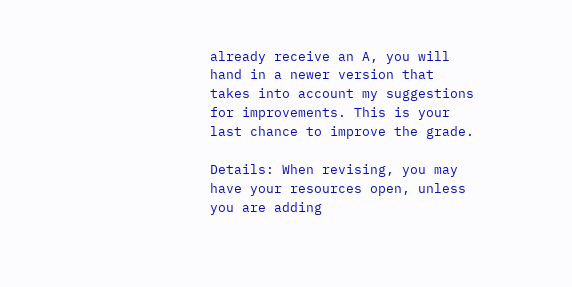already receive an A, you will hand in a newer version that takes into account my suggestions for improvements. This is your last chance to improve the grade.

Details: When revising, you may have your resources open, unless you are adding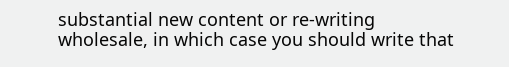substantial new content or re-writing wholesale, in which case you should write that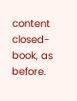content closed-book, as before.